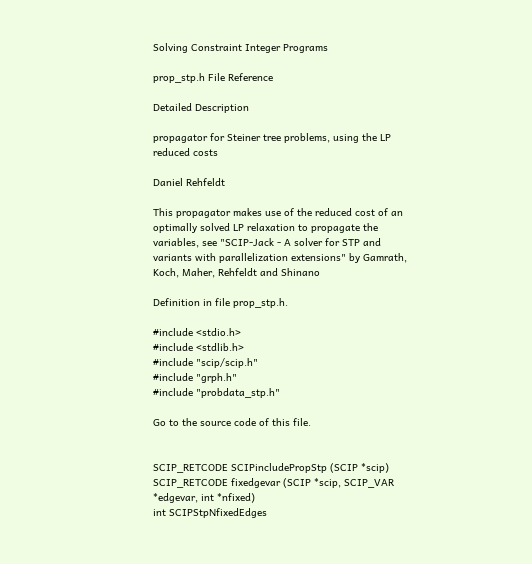Solving Constraint Integer Programs

prop_stp.h File Reference

Detailed Description

propagator for Steiner tree problems, using the LP reduced costs

Daniel Rehfeldt

This propagator makes use of the reduced cost of an optimally solved LP relaxation to propagate the variables, see "SCIP-Jack - A solver for STP and variants with parallelization extensions" by Gamrath, Koch, Maher, Rehfeldt and Shinano

Definition in file prop_stp.h.

#include <stdio.h>
#include <stdlib.h>
#include "scip/scip.h"
#include "grph.h"
#include "probdata_stp.h"

Go to the source code of this file.


SCIP_RETCODE SCIPincludePropStp (SCIP *scip)
SCIP_RETCODE fixedgevar (SCIP *scip, SCIP_VAR *edgevar, int *nfixed)
int SCIPStpNfixedEdges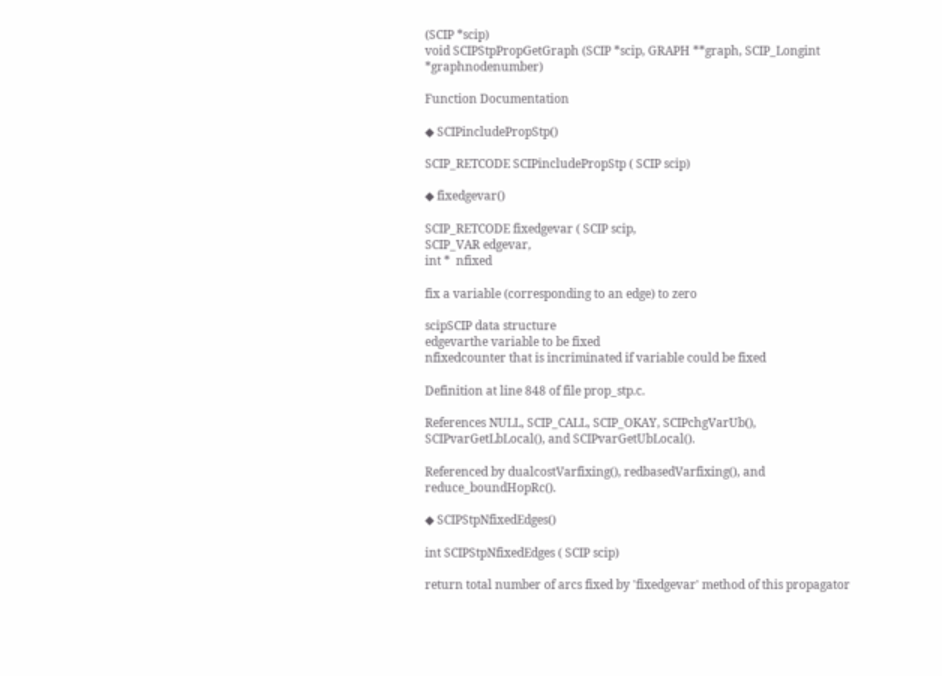(SCIP *scip)
void SCIPStpPropGetGraph (SCIP *scip, GRAPH **graph, SCIP_Longint *graphnodenumber)

Function Documentation

◆ SCIPincludePropStp()

SCIP_RETCODE SCIPincludePropStp ( SCIP scip)

◆ fixedgevar()

SCIP_RETCODE fixedgevar ( SCIP scip,
SCIP_VAR edgevar,
int *  nfixed

fix a variable (corresponding to an edge) to zero

scipSCIP data structure
edgevarthe variable to be fixed
nfixedcounter that is incriminated if variable could be fixed

Definition at line 848 of file prop_stp.c.

References NULL, SCIP_CALL, SCIP_OKAY, SCIPchgVarUb(), SCIPvarGetLbLocal(), and SCIPvarGetUbLocal().

Referenced by dualcostVarfixing(), redbasedVarfixing(), and reduce_boundHopRc().

◆ SCIPStpNfixedEdges()

int SCIPStpNfixedEdges ( SCIP scip)

return total number of arcs fixed by 'fixedgevar' method of this propagator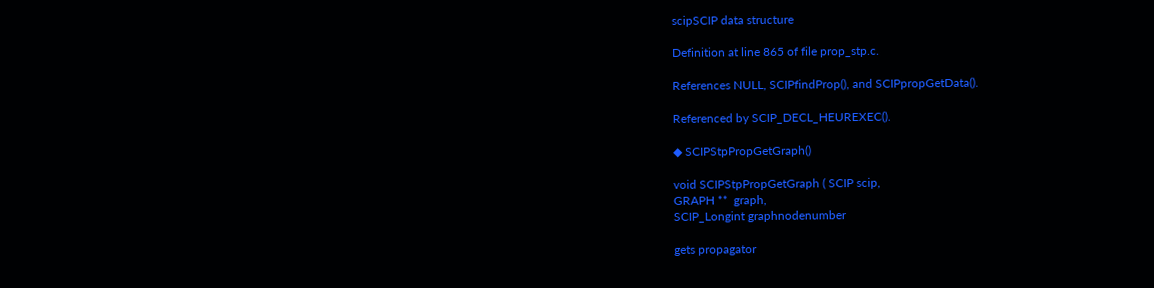scipSCIP data structure

Definition at line 865 of file prop_stp.c.

References NULL, SCIPfindProp(), and SCIPpropGetData().

Referenced by SCIP_DECL_HEUREXEC().

◆ SCIPStpPropGetGraph()

void SCIPStpPropGetGraph ( SCIP scip,
GRAPH **  graph,
SCIP_Longint graphnodenumber

gets propagator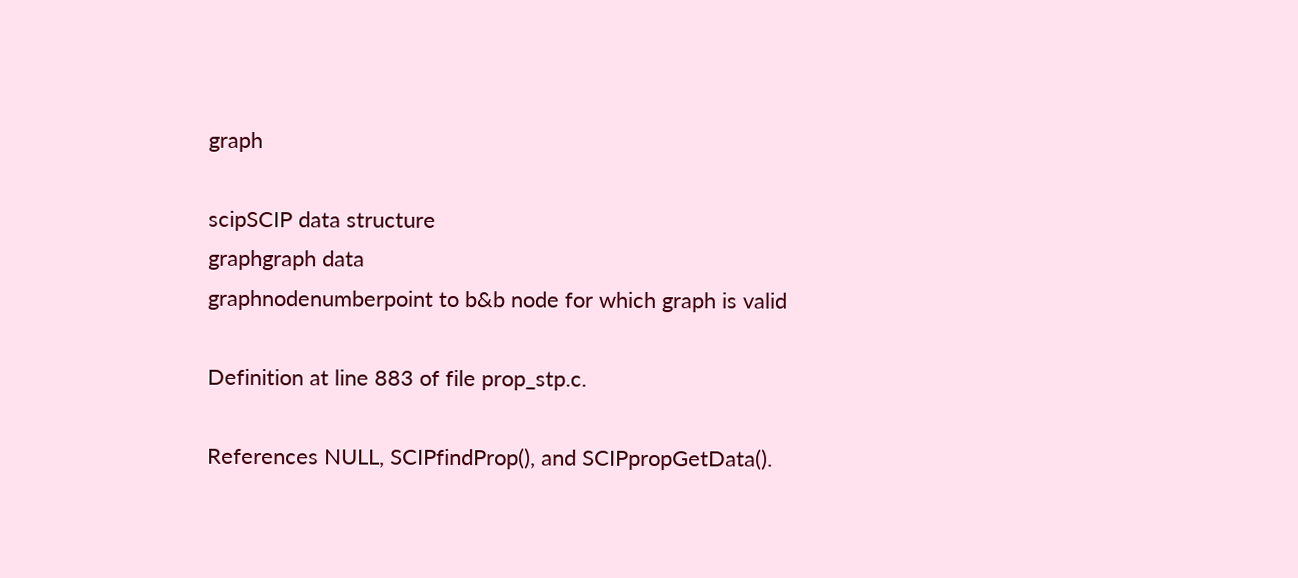graph

scipSCIP data structure
graphgraph data
graphnodenumberpoint to b&b node for which graph is valid

Definition at line 883 of file prop_stp.c.

References NULL, SCIPfindProp(), and SCIPpropGetData().